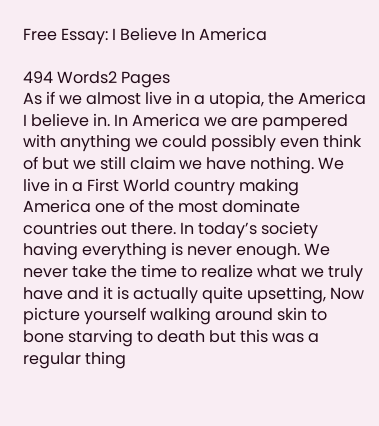Free Essay: I Believe In America

494 Words2 Pages
As if we almost live in a utopia, the America I believe in. In America we are pampered with anything we could possibly even think of but we still claim we have nothing. We live in a First World country making America one of the most dominate countries out there. In today’s society having everything is never enough. We never take the time to realize what we truly have and it is actually quite upsetting, Now picture yourself walking around skin to bone starving to death but this was a regular thing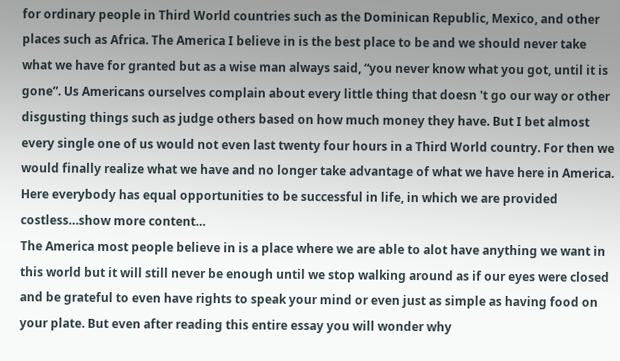for ordinary people in Third World countries such as the Dominican Republic, Mexico, and other places such as Africa. The America I believe in is the best place to be and we should never take what we have for granted but as a wise man always said, “you never know what you got, until it is gone”. Us Americans ourselves complain about every little thing that doesn 't go our way or other disgusting things such as judge others based on how much money they have. But I bet almost every single one of us would not even last twenty four hours in a Third World country. For then we would finally realize what we have and no longer take advantage of what we have here in America. Here everybody has equal opportunities to be successful in life, in which we are provided costless…show more content…
The America most people believe in is a place where we are able to alot have anything we want in this world but it will still never be enough until we stop walking around as if our eyes were closed and be grateful to even have rights to speak your mind or even just as simple as having food on your plate. But even after reading this entire essay you will wonder why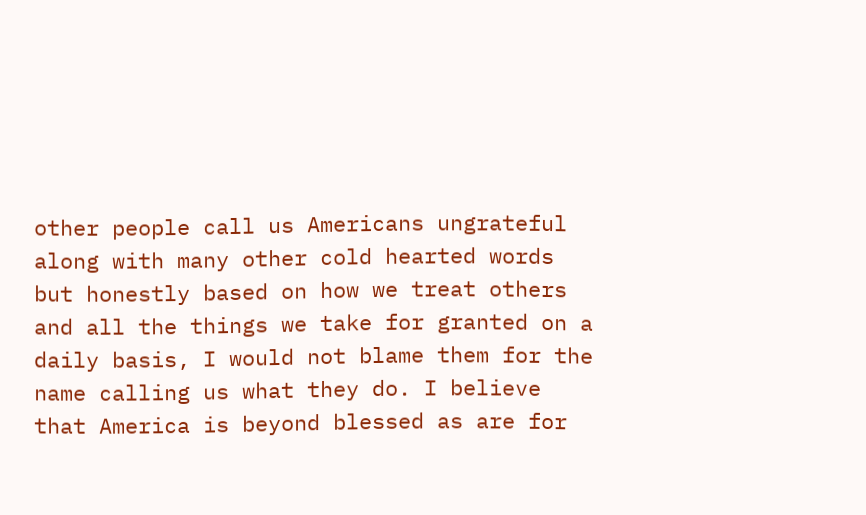other people call us Americans ungrateful along with many other cold hearted words but honestly based on how we treat others and all the things we take for granted on a daily basis, I would not blame them for the name calling us what they do. I believe that America is beyond blessed as are for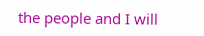the people and I will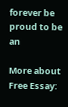forever be proud to be an

More about Free Essay: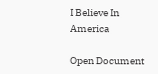I Believe In America

Open Document